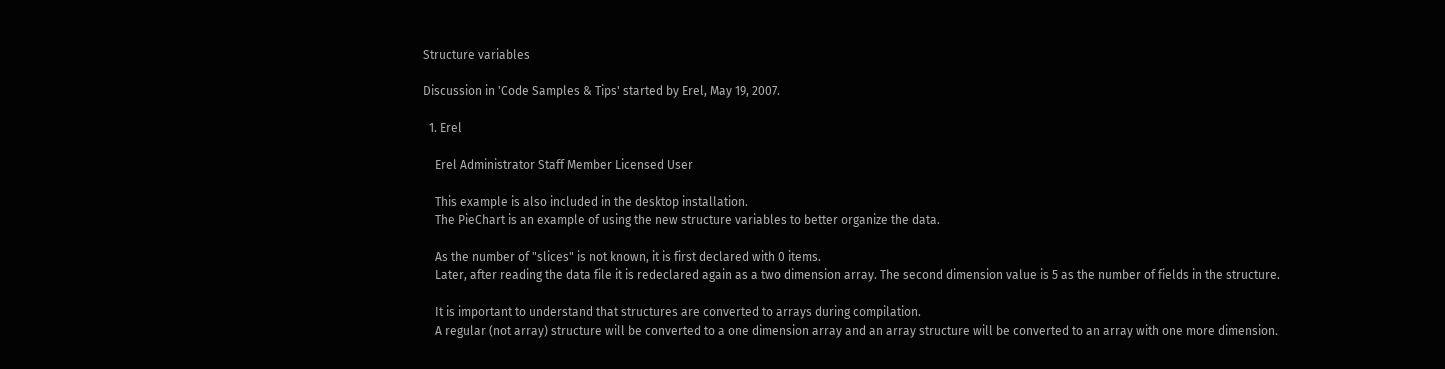Structure variables

Discussion in 'Code Samples & Tips' started by Erel, May 19, 2007.

  1. Erel

    Erel Administrator Staff Member Licensed User

    This example is also included in the desktop installation.
    The PieChart is an example of using the new structure variables to better organize the data.

    As the number of "slices" is not known, it is first declared with 0 items.
    Later, after reading the data file it is redeclared again as a two dimension array. The second dimension value is 5 as the number of fields in the structure.

    It is important to understand that structures are converted to arrays during compilation.
    A regular (not array) structure will be converted to a one dimension array and an array structure will be converted to an array with one more dimension.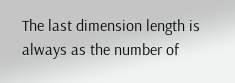The last dimension length is always as the number of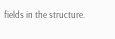fields in the structure.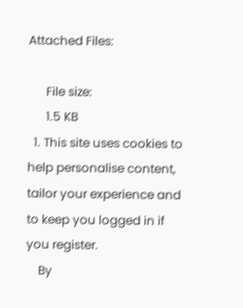Attached Files:

      File size:
      1.5 KB
  1. This site uses cookies to help personalise content, tailor your experience and to keep you logged in if you register.
    By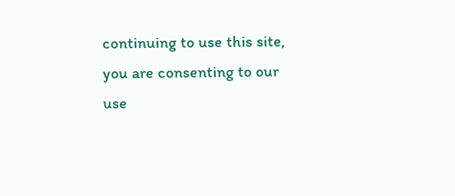continuing to use this site, you are consenting to our use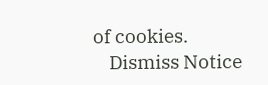of cookies.
    Dismiss Notice